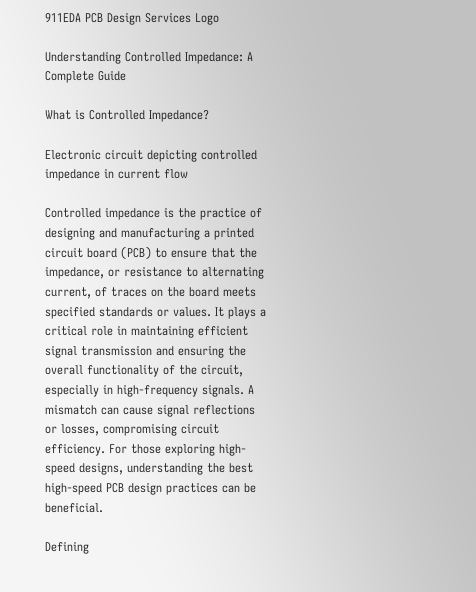911EDA PCB Design Services Logo

Understanding Controlled Impedance: A Complete Guide

What is Controlled Impedance?

Electronic circuit depicting controlled impedance in current flow

Controlled impedance is the practice of designing and manufacturing a printed circuit board (PCB) to ensure that the impedance, or resistance to alternating current, of traces on the board meets specified standards or values. It plays a critical role in maintaining efficient signal transmission and ensuring the overall functionality of the circuit, especially in high-frequency signals. A mismatch can cause signal reflections or losses, compromising circuit efficiency. For those exploring high-speed designs, understanding the best high-speed PCB design practices can be beneficial.

Defining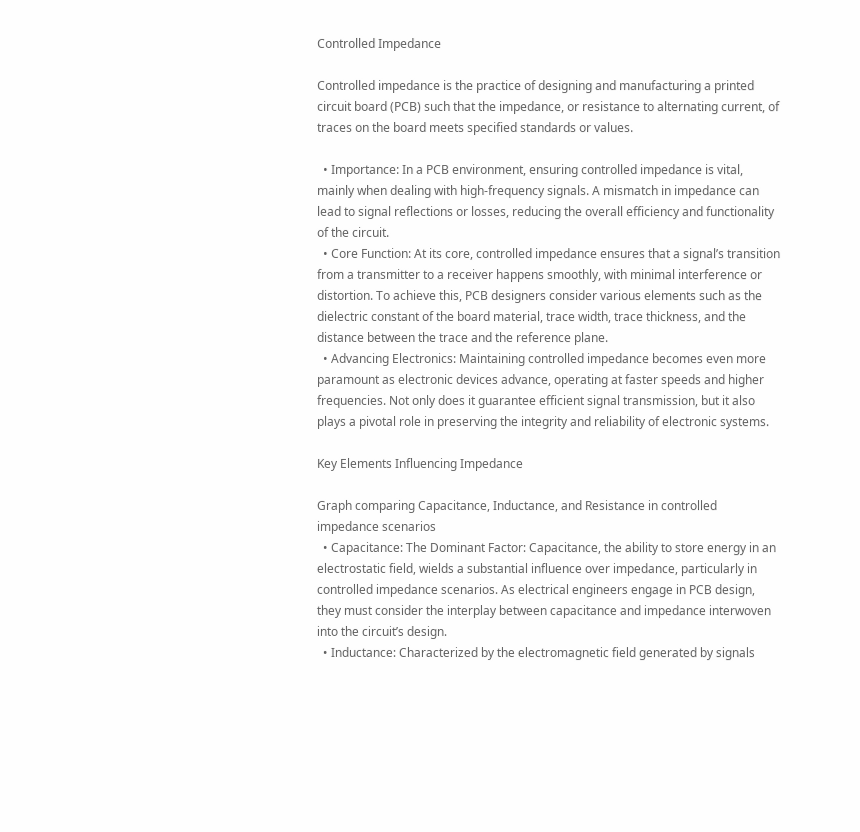Controlled Impedance

Controlled impedance is the practice of designing and manufacturing a printed circuit board (PCB) such that the impedance, or resistance to alternating current, of traces on the board meets specified standards or values.

  • Importance: In a PCB environment, ensuring controlled impedance is vital, mainly when dealing with high-frequency signals. A mismatch in impedance can lead to signal reflections or losses, reducing the overall efficiency and functionality of the circuit.
  • Core Function: At its core, controlled impedance ensures that a signal’s transition from a transmitter to a receiver happens smoothly, with minimal interference or distortion. To achieve this, PCB designers consider various elements such as the dielectric constant of the board material, trace width, trace thickness, and the distance between the trace and the reference plane.
  • Advancing Electronics: Maintaining controlled impedance becomes even more paramount as electronic devices advance, operating at faster speeds and higher frequencies. Not only does it guarantee efficient signal transmission, but it also plays a pivotal role in preserving the integrity and reliability of electronic systems.

Key Elements Influencing Impedance

Graph comparing Capacitance, Inductance, and Resistance in controlled impedance scenarios
  • Capacitance: The Dominant Factor: Capacitance, the ability to store energy in an electrostatic field, wields a substantial influence over impedance, particularly in controlled impedance scenarios. As electrical engineers engage in PCB design, they must consider the interplay between capacitance and impedance interwoven into the circuit’s design.
  • Inductance: Characterized by the electromagnetic field generated by signals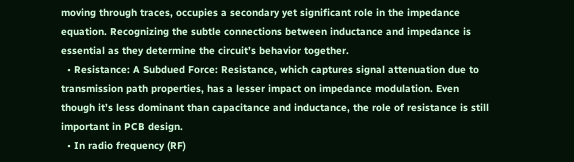moving through traces, occupies a secondary yet significant role in the impedance equation. Recognizing the subtle connections between inductance and impedance is essential as they determine the circuit’s behavior together.
  • Resistance: A Subdued Force: Resistance, which captures signal attenuation due to transmission path properties, has a lesser impact on impedance modulation. Even though it’s less dominant than capacitance and inductance, the role of resistance is still important in PCB design.
  • In radio frequency (RF)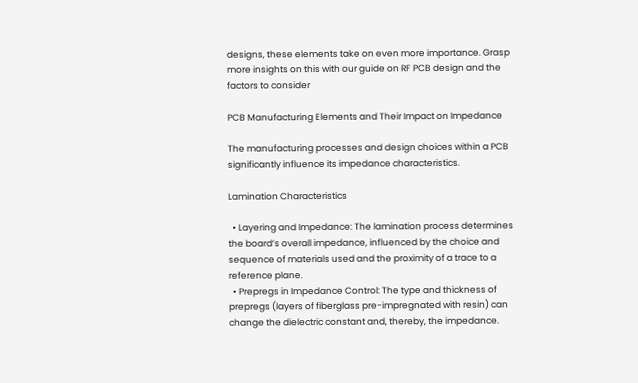designs, these elements take on even more importance. Grasp more insights on this with our guide on RF PCB design and the factors to consider

PCB Manufacturing Elements and Their Impact on Impedance

The manufacturing processes and design choices within a PCB significantly influence its impedance characteristics.

Lamination Characteristics

  • Layering and Impedance: The lamination process determines the board’s overall impedance, influenced by the choice and sequence of materials used and the proximity of a trace to a reference plane.
  • Prepregs in Impedance Control: The type and thickness of prepregs (layers of fiberglass pre-impregnated with resin) can change the dielectric constant and, thereby, the impedance.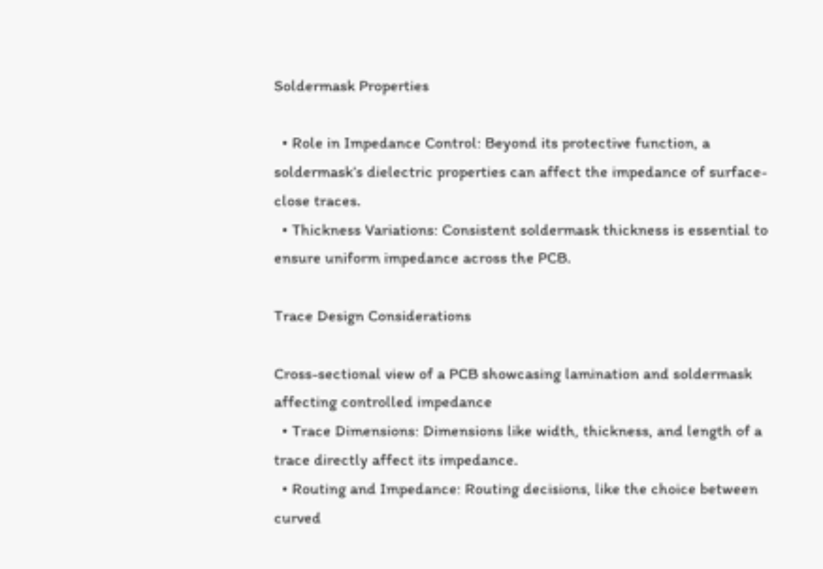Soldermask Properties

  • Role in Impedance Control: Beyond its protective function, a soldermask’s dielectric properties can affect the impedance of surface-close traces.
  • Thickness Variations: Consistent soldermask thickness is essential to ensure uniform impedance across the PCB.

Trace Design Considerations

Cross-sectional view of a PCB showcasing lamination and soldermask affecting controlled impedance
  • Trace Dimensions: Dimensions like width, thickness, and length of a trace directly affect its impedance.
  • Routing and Impedance: Routing decisions, like the choice between curved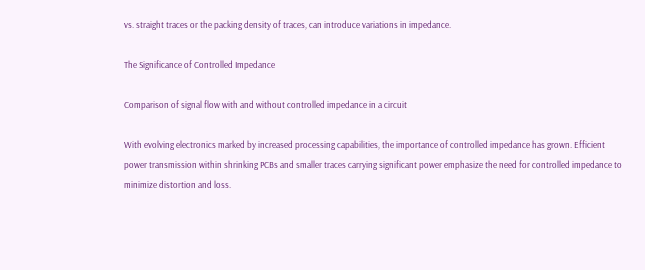vs. straight traces or the packing density of traces, can introduce variations in impedance.

The Significance of Controlled Impedance

Comparison of signal flow with and without controlled impedance in a circuit

With evolving electronics marked by increased processing capabilities, the importance of controlled impedance has grown. Efficient power transmission within shrinking PCBs and smaller traces carrying significant power emphasize the need for controlled impedance to minimize distortion and loss.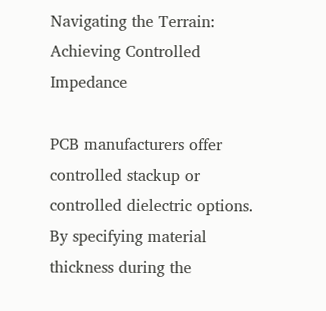Navigating the Terrain: Achieving Controlled Impedance

PCB manufacturers offer controlled stackup or controlled dielectric options. By specifying material thickness during the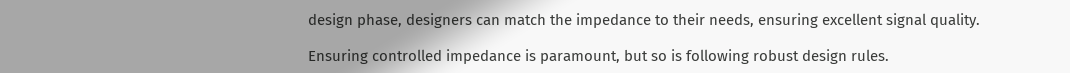design phase, designers can match the impedance to their needs, ensuring excellent signal quality.

Ensuring controlled impedance is paramount, but so is following robust design rules.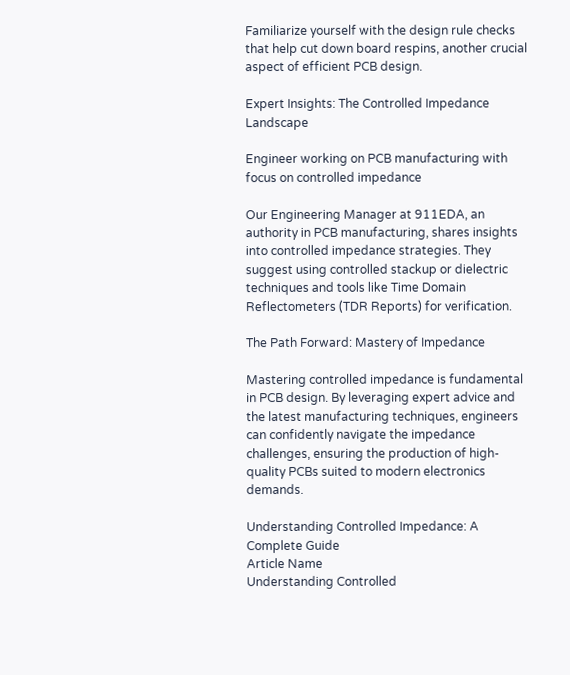Familiarize yourself with the design rule checks that help cut down board respins, another crucial aspect of efficient PCB design.

Expert Insights: The Controlled Impedance Landscape

Engineer working on PCB manufacturing with focus on controlled impedance

Our Engineering Manager at 911EDA, an authority in PCB manufacturing, shares insights into controlled impedance strategies. They suggest using controlled stackup or dielectric techniques and tools like Time Domain Reflectometers (TDR Reports) for verification.

The Path Forward: Mastery of Impedance

Mastering controlled impedance is fundamental in PCB design. By leveraging expert advice and the latest manufacturing techniques, engineers can confidently navigate the impedance challenges, ensuring the production of high-quality PCBs suited to modern electronics demands.

Understanding Controlled Impedance: A Complete Guide
Article Name
Understanding Controlled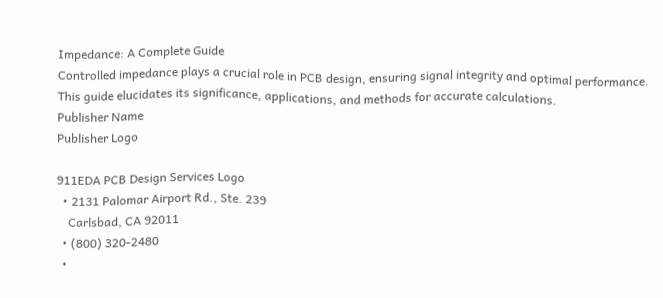Impedance: A Complete Guide
Controlled impedance plays a crucial role in PCB design, ensuring signal integrity and optimal performance. This guide elucidates its significance, applications, and methods for accurate calculations.
Publisher Name
Publisher Logo

911EDA PCB Design Services Logo
  • 2131 Palomar Airport Rd., Ste. 239
    Carlsbad, CA 92011
  • (800) 320-2480
  •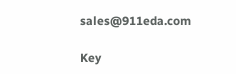sales@911eda.com

Key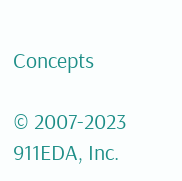Concepts

© 2007-2023 911EDA, Inc.